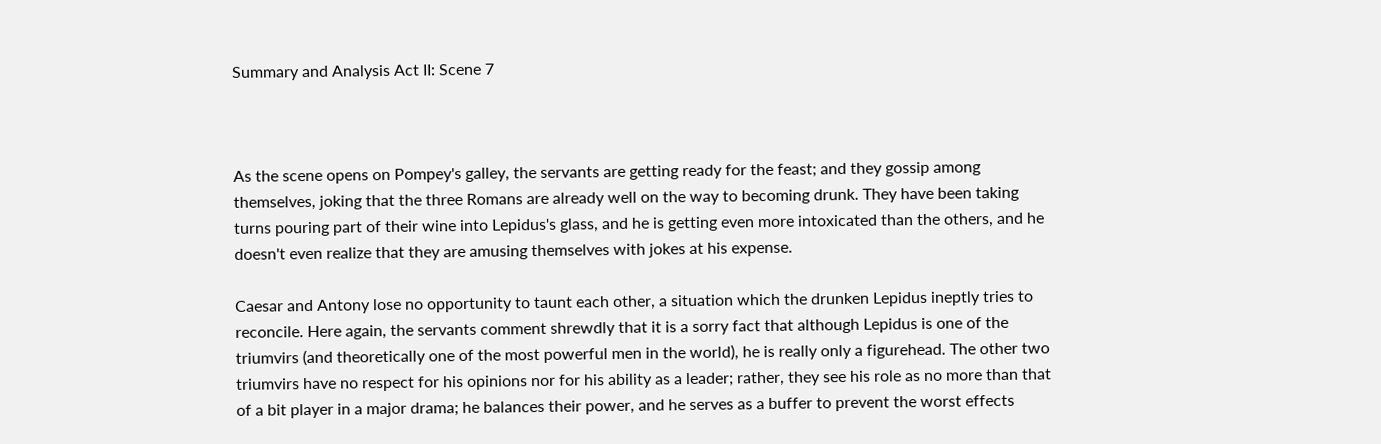Summary and Analysis Act II: Scene 7



As the scene opens on Pompey's galley, the servants are getting ready for the feast; and they gossip among themselves, joking that the three Romans are already well on the way to becoming drunk. They have been taking turns pouring part of their wine into Lepidus's glass, and he is getting even more intoxicated than the others, and he doesn't even realize that they are amusing themselves with jokes at his expense.

Caesar and Antony lose no opportunity to taunt each other, a situation which the drunken Lepidus ineptly tries to reconcile. Here again, the servants comment shrewdly that it is a sorry fact that although Lepidus is one of the triumvirs (and theoretically one of the most powerful men in the world), he is really only a figurehead. The other two triumvirs have no respect for his opinions nor for his ability as a leader; rather, they see his role as no more than that of a bit player in a major drama; he balances their power, and he serves as a buffer to prevent the worst effects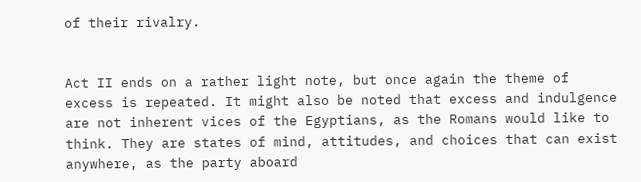of their rivalry.


Act II ends on a rather light note, but once again the theme of excess is repeated. It might also be noted that excess and indulgence are not inherent vices of the Egyptians, as the Romans would like to think. They are states of mind, attitudes, and choices that can exist anywhere, as the party aboard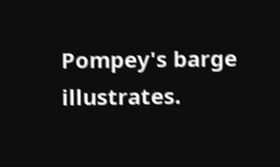Pompey's barge illustrates.